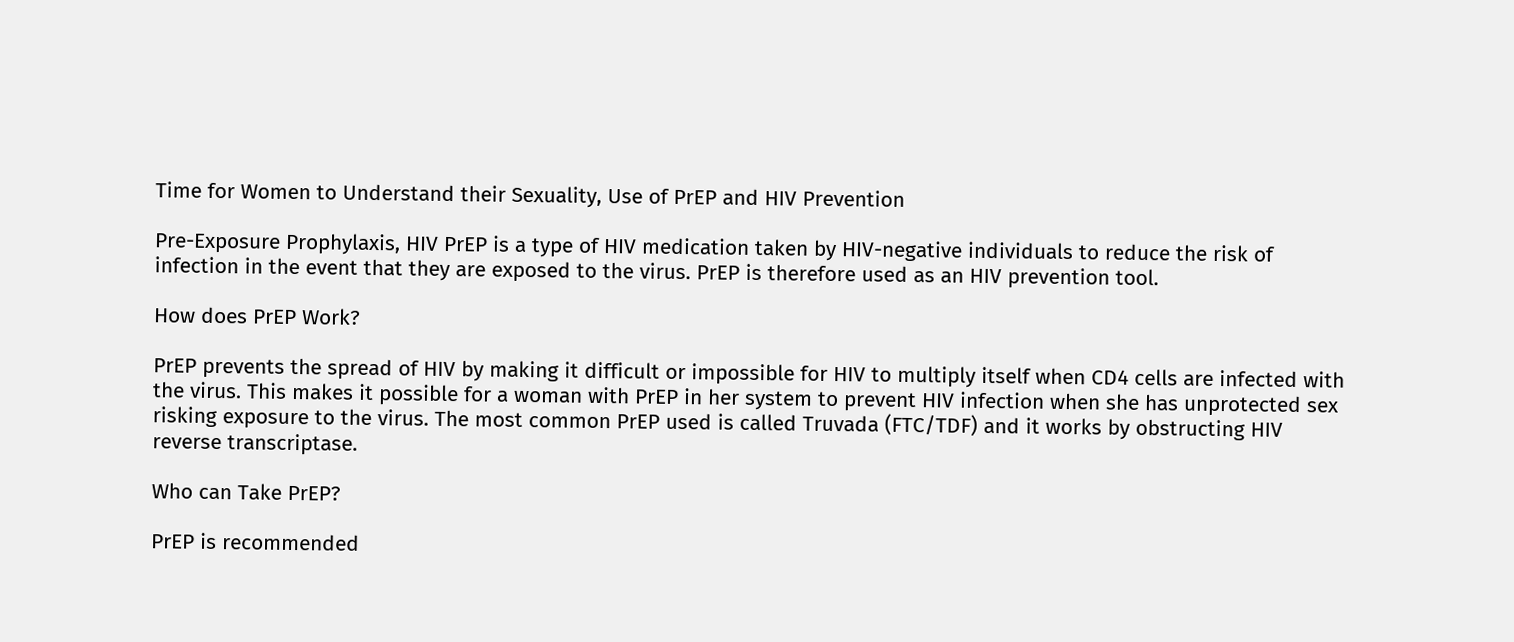Time for Women to Understand their Sexuality, Use of PrEP and HIV Prevention

Pre-Exposure Prophylaxis, HIV PrEP is a type of HIV medication taken by HIV-negative individuals to reduce the risk of infection in the event that they are exposed to the virus. PrEP is therefore used as an HIV prevention tool.

How does PrEP Work?

PrEP prevents the spread of HIV by making it difficult or impossible for HIV to multiply itself when CD4 cells are infected with the virus. This makes it possible for a woman with PrEP in her system to prevent HIV infection when she has unprotected sex risking exposure to the virus. The most common PrEP used is called Truvada (FTC/TDF) and it works by obstructing HIV reverse transcriptase.

Who can Take PrEP?

PrEP is recommended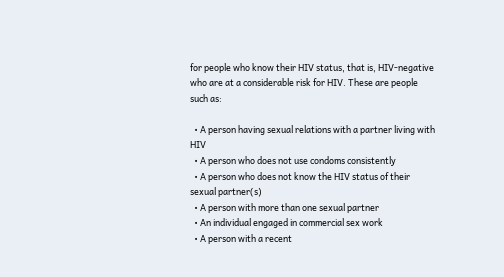for people who know their HIV status, that is, HIV-negative who are at a considerable risk for HIV. These are people such as:

  • A person having sexual relations with a partner living with HIV
  • A person who does not use condoms consistently
  • A person who does not know the HIV status of their sexual partner(s)
  • A person with more than one sexual partner
  • An individual engaged in commercial sex work
  • A person with a recent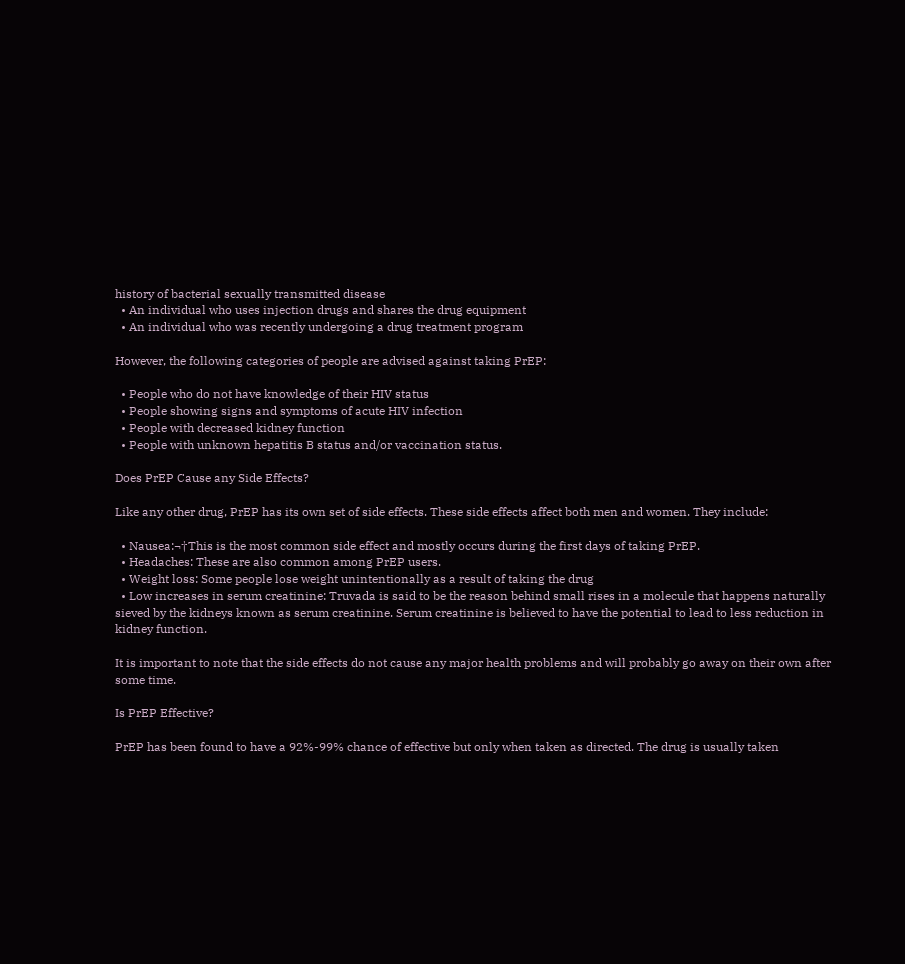history of bacterial sexually transmitted disease
  • An individual who uses injection drugs and shares the drug equipment
  • An individual who was recently undergoing a drug treatment program

However, the following categories of people are advised against taking PrEP:

  • People who do not have knowledge of their HIV status
  • People showing signs and symptoms of acute HIV infection
  • People with decreased kidney function
  • People with unknown hepatitis B status and/or vaccination status.

Does PrEP Cause any Side Effects?

Like any other drug, PrEP has its own set of side effects. These side effects affect both men and women. They include:

  • Nausea:¬†This is the most common side effect and mostly occurs during the first days of taking PrEP.
  • Headaches: These are also common among PrEP users.
  • Weight loss: Some people lose weight unintentionally as a result of taking the drug
  • Low increases in serum creatinine: Truvada is said to be the reason behind small rises in a molecule that happens naturally sieved by the kidneys known as serum creatinine. Serum creatinine is believed to have the potential to lead to less reduction in kidney function.

It is important to note that the side effects do not cause any major health problems and will probably go away on their own after some time.

Is PrEP Effective?

PrEP has been found to have a 92%-99% chance of effective but only when taken as directed. The drug is usually taken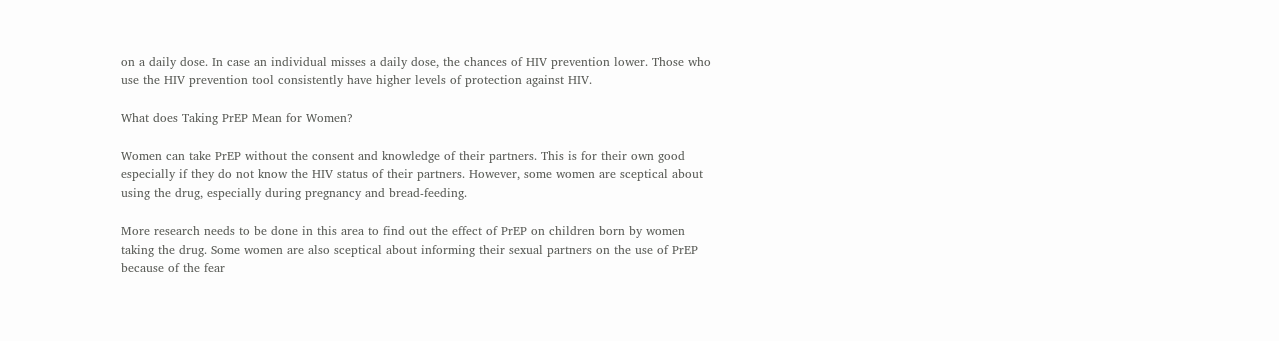on a daily dose. In case an individual misses a daily dose, the chances of HIV prevention lower. Those who use the HIV prevention tool consistently have higher levels of protection against HIV.

What does Taking PrEP Mean for Women?

Women can take PrEP without the consent and knowledge of their partners. This is for their own good especially if they do not know the HIV status of their partners. However, some women are sceptical about using the drug, especially during pregnancy and bread-feeding.

More research needs to be done in this area to find out the effect of PrEP on children born by women taking the drug. Some women are also sceptical about informing their sexual partners on the use of PrEP because of the fear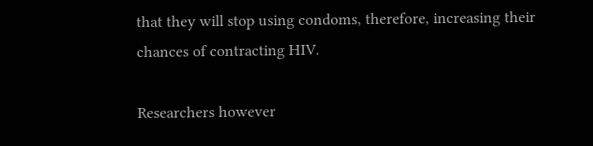that they will stop using condoms, therefore, increasing their chances of contracting HIV.

Researchers however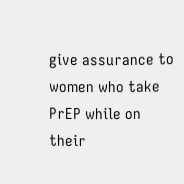give assurance to women who take PrEP while on their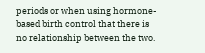periods or when using hormone-based birth control that there is no relationship between the two.